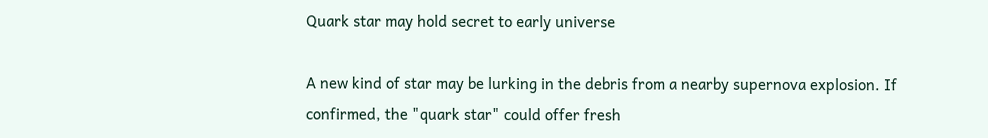Quark star may hold secret to early universe

A new kind of star may be lurking in the debris from a nearby supernova explosion. If confirmed, the "quark star" could offer fresh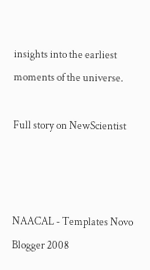insights into the earliest moments of the universe.

Full story on NewScientist



NAACAL - Templates Novo Blogger 2008